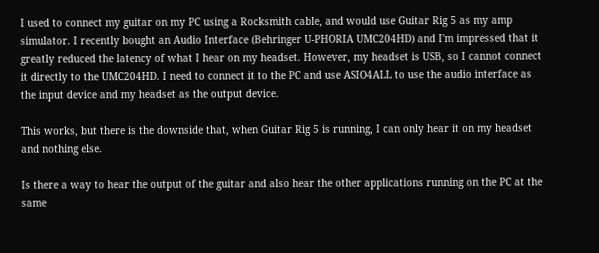I used to connect my guitar on my PC using a Rocksmith cable, and would use Guitar Rig 5 as my amp simulator. I recently bought an Audio Interface (Behringer U-PHORIA UMC204HD) and I'm impressed that it greatly reduced the latency of what I hear on my headset. However, my headset is USB, so I cannot connect it directly to the UMC204HD. I need to connect it to the PC and use ASIO4ALL to use the audio interface as the input device and my headset as the output device.

This works, but there is the downside that, when Guitar Rig 5 is running, I can only hear it on my headset and nothing else.

Is there a way to hear the output of the guitar and also hear the other applications running on the PC at the same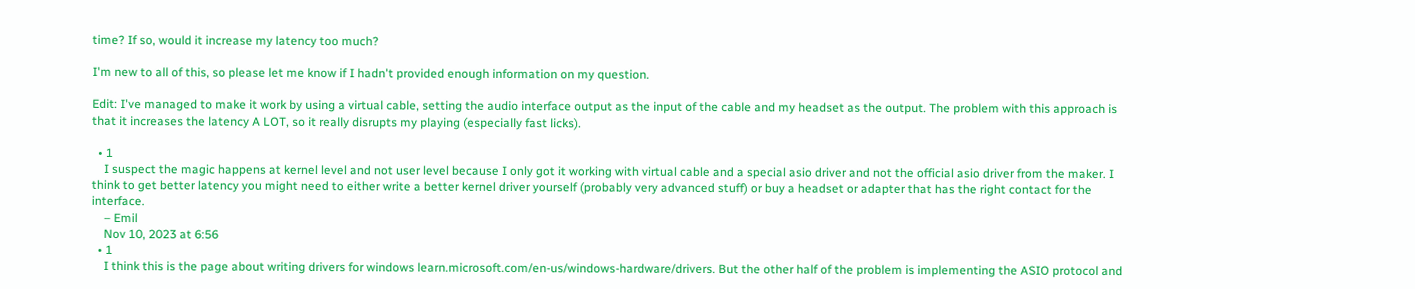time? If so, would it increase my latency too much?

I'm new to all of this, so please let me know if I hadn't provided enough information on my question.

Edit: I've managed to make it work by using a virtual cable, setting the audio interface output as the input of the cable and my headset as the output. The problem with this approach is that it increases the latency A LOT, so it really disrupts my playing (especially fast licks).

  • 1
    I suspect the magic happens at kernel level and not user level because I only got it working with virtual cable and a special asio driver and not the official asio driver from the maker. I think to get better latency you might need to either write a better kernel driver yourself (probably very advanced stuff) or buy a headset or adapter that has the right contact for the interface.
    – Emil
    Nov 10, 2023 at 6:56
  • 1
    I think this is the page about writing drivers for windows learn.microsoft.com/en-us/windows-hardware/drivers. But the other half of the problem is implementing the ASIO protocol and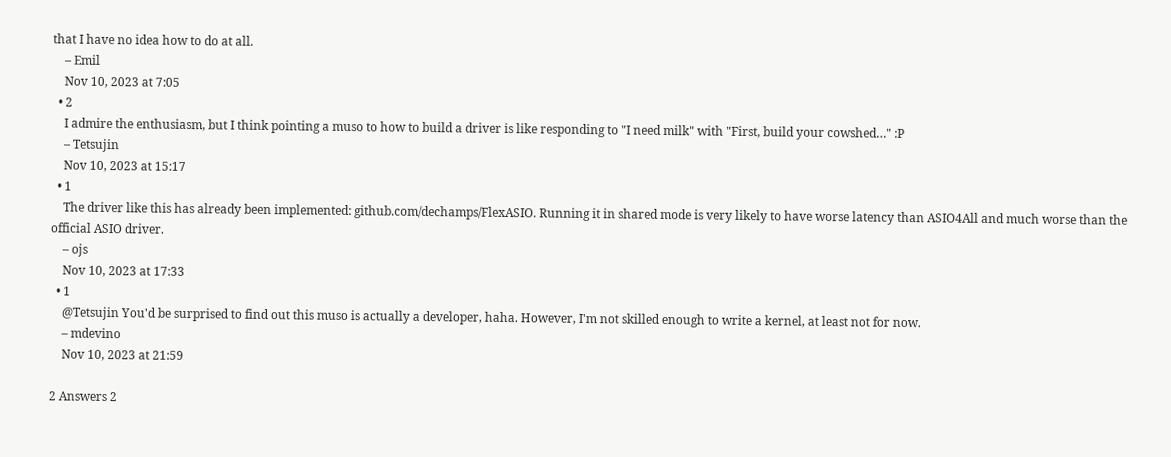that I have no idea how to do at all.
    – Emil
    Nov 10, 2023 at 7:05
  • 2
    I admire the enthusiasm, but I think pointing a muso to how to build a driver is like responding to "I need milk" with "First, build your cowshed…" :P
    – Tetsujin
    Nov 10, 2023 at 15:17
  • 1
    The driver like this has already been implemented: github.com/dechamps/FlexASIO. Running it in shared mode is very likely to have worse latency than ASIO4All and much worse than the official ASIO driver.
    – ojs
    Nov 10, 2023 at 17:33
  • 1
    @Tetsujin You'd be surprised to find out this muso is actually a developer, haha. However, I'm not skilled enough to write a kernel, at least not for now.
    – mdevino
    Nov 10, 2023 at 21:59

2 Answers 2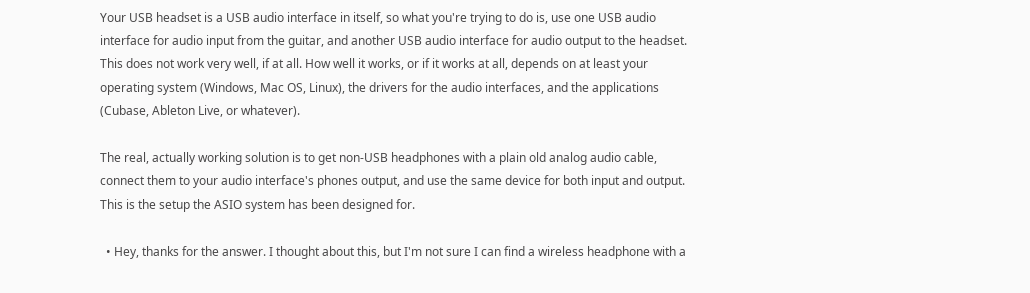Your USB headset is a USB audio interface in itself, so what you're trying to do is, use one USB audio interface for audio input from the guitar, and another USB audio interface for audio output to the headset. This does not work very well, if at all. How well it works, or if it works at all, depends on at least your operating system (Windows, Mac OS, Linux), the drivers for the audio interfaces, and the applications (Cubase, Ableton Live, or whatever).

The real, actually working solution is to get non-USB headphones with a plain old analog audio cable, connect them to your audio interface's phones output, and use the same device for both input and output. This is the setup the ASIO system has been designed for.

  • Hey, thanks for the answer. I thought about this, but I'm not sure I can find a wireless headphone with a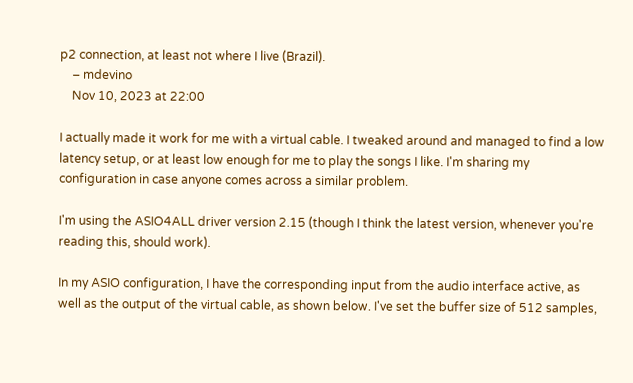p2 connection, at least not where I live (Brazil).
    – mdevino
    Nov 10, 2023 at 22:00

I actually made it work for me with a virtual cable. I tweaked around and managed to find a low latency setup, or at least low enough for me to play the songs I like. I'm sharing my configuration in case anyone comes across a similar problem.

I'm using the ASIO4ALL driver version 2.15 (though I think the latest version, whenever you're reading this, should work).

In my ASIO configuration, I have the corresponding input from the audio interface active, as well as the output of the virtual cable, as shown below. I've set the buffer size of 512 samples,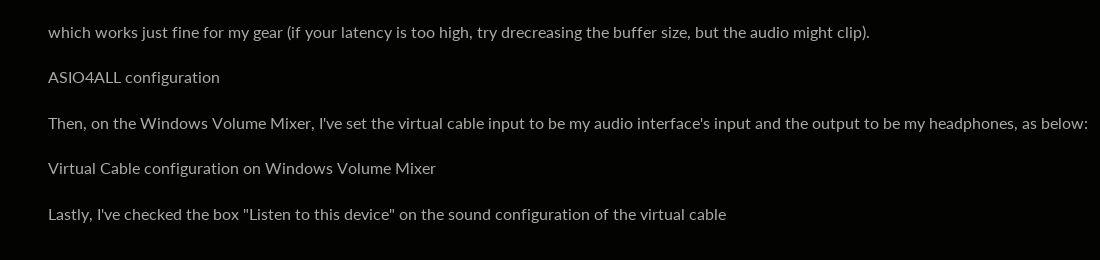which works just fine for my gear (if your latency is too high, try drecreasing the buffer size, but the audio might clip).

ASIO4ALL configuration

Then, on the Windows Volume Mixer, I've set the virtual cable input to be my audio interface's input and the output to be my headphones, as below:

Virtual Cable configuration on Windows Volume Mixer

Lastly, I've checked the box "Listen to this device" on the sound configuration of the virtual cable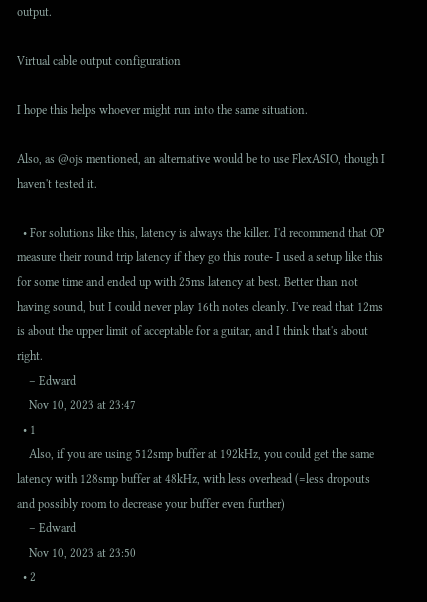output.

Virtual cable output configuration

I hope this helps whoever might run into the same situation.

Also, as @ojs mentioned, an alternative would be to use FlexASIO, though I haven't tested it.

  • For solutions like this, latency is always the killer. I'd recommend that OP measure their round trip latency if they go this route- I used a setup like this for some time and ended up with 25ms latency at best. Better than not having sound, but I could never play 16th notes cleanly. I've read that 12ms is about the upper limit of acceptable for a guitar, and I think that's about right.
    – Edward
    Nov 10, 2023 at 23:47
  • 1
    Also, if you are using 512smp buffer at 192kHz, you could get the same latency with 128smp buffer at 48kHz, with less overhead (=less dropouts and possibly room to decrease your buffer even further)
    – Edward
    Nov 10, 2023 at 23:50
  • 2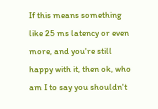If this means something like 25 ms latency or even more, and you're still happy with it, then ok, who am I to say you shouldn't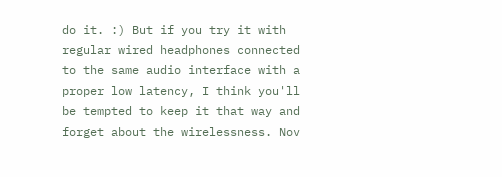do it. :) But if you try it with regular wired headphones connected to the same audio interface with a proper low latency, I think you'll be tempted to keep it that way and forget about the wirelessness. Nov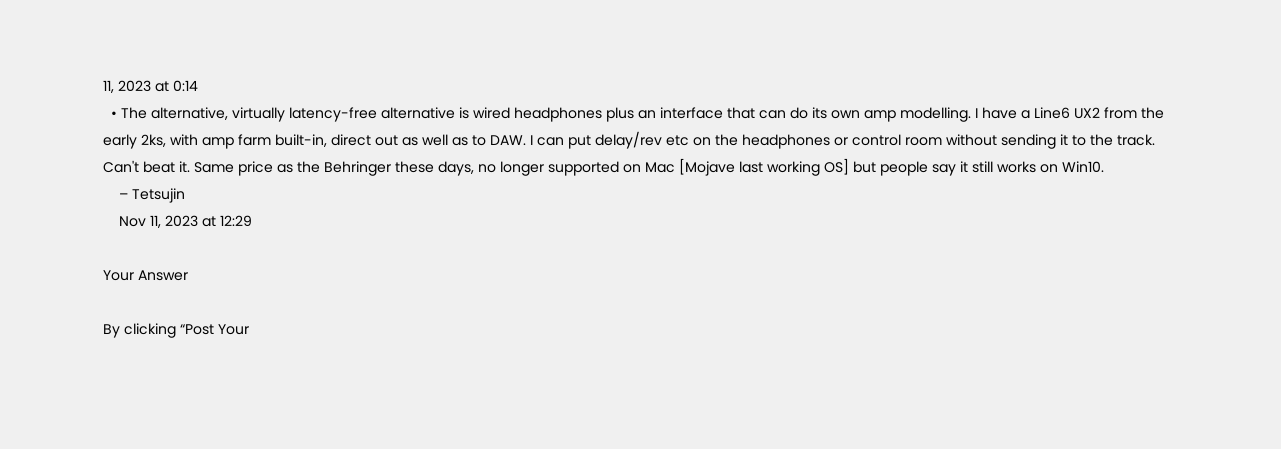11, 2023 at 0:14
  • The alternative, virtually latency-free alternative is wired headphones plus an interface that can do its own amp modelling. I have a Line6 UX2 from the early 2ks, with amp farm built-in, direct out as well as to DAW. I can put delay/rev etc on the headphones or control room without sending it to the track. Can't beat it. Same price as the Behringer these days, no longer supported on Mac [Mojave last working OS] but people say it still works on Win10.
    – Tetsujin
    Nov 11, 2023 at 12:29

Your Answer

By clicking “Post Your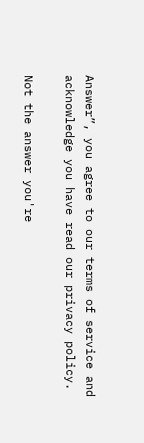Answer”, you agree to our terms of service and acknowledge you have read our privacy policy.

Not the answer you're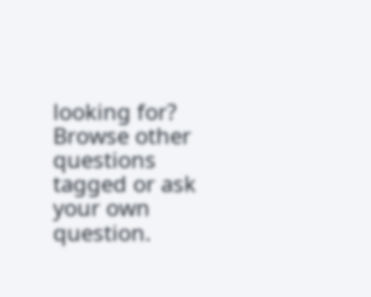looking for? Browse other questions tagged or ask your own question.